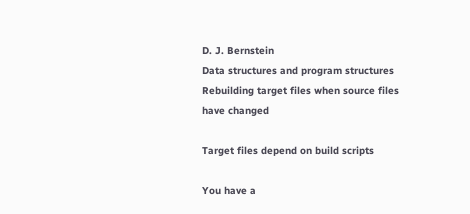D. J. Bernstein
Data structures and program structures
Rebuilding target files when source files have changed

Target files depend on build scripts

You have a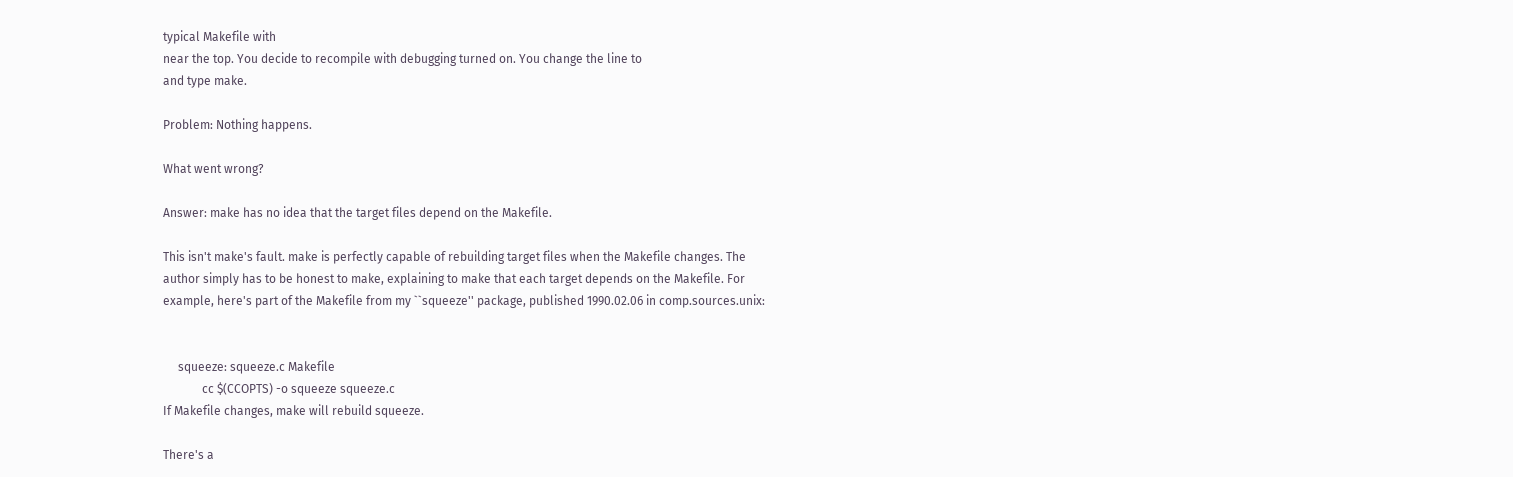typical Makefile with
near the top. You decide to recompile with debugging turned on. You change the line to
and type make.

Problem: Nothing happens.

What went wrong?

Answer: make has no idea that the target files depend on the Makefile.

This isn't make's fault. make is perfectly capable of rebuilding target files when the Makefile changes. The author simply has to be honest to make, explaining to make that each target depends on the Makefile. For example, here's part of the Makefile from my ``squeeze'' package, published 1990.02.06 in comp.sources.unix:


     squeeze: squeeze.c Makefile
             cc $(CCOPTS) -o squeeze squeeze.c
If Makefile changes, make will rebuild squeeze.

There's a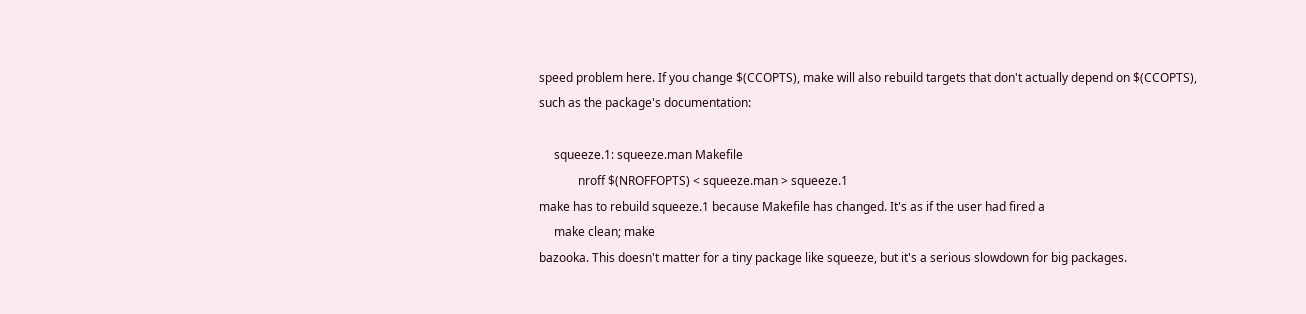speed problem here. If you change $(CCOPTS), make will also rebuild targets that don't actually depend on $(CCOPTS), such as the package's documentation:

     squeeze.1: squeeze.man Makefile
             nroff $(NROFFOPTS) < squeeze.man > squeeze.1
make has to rebuild squeeze.1 because Makefile has changed. It's as if the user had fired a
     make clean; make
bazooka. This doesn't matter for a tiny package like squeeze, but it's a serious slowdown for big packages.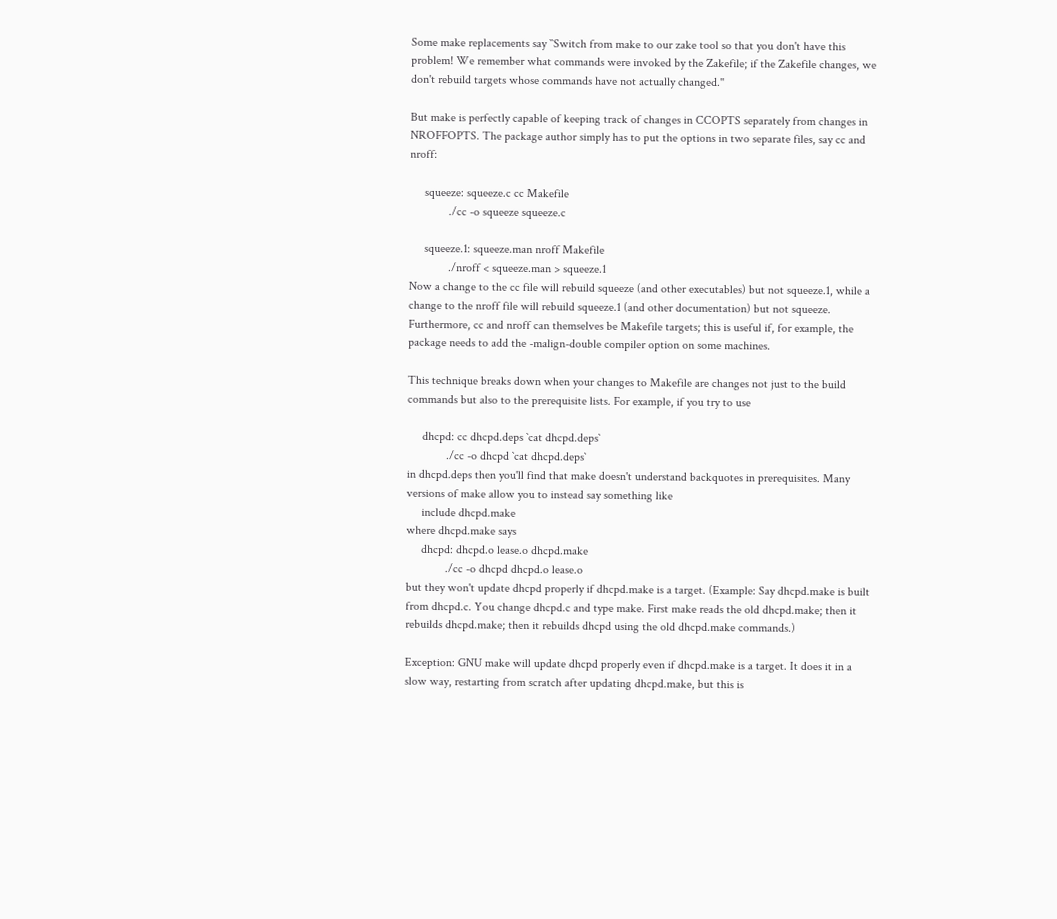Some make replacements say ``Switch from make to our zake tool so that you don't have this problem! We remember what commands were invoked by the Zakefile; if the Zakefile changes, we don't rebuild targets whose commands have not actually changed.''

But make is perfectly capable of keeping track of changes in CCOPTS separately from changes in NROFFOPTS. The package author simply has to put the options in two separate files, say cc and nroff:

     squeeze: squeeze.c cc Makefile
             ./cc -o squeeze squeeze.c

     squeeze.1: squeeze.man nroff Makefile
             ./nroff < squeeze.man > squeeze.1
Now a change to the cc file will rebuild squeeze (and other executables) but not squeeze.1, while a change to the nroff file will rebuild squeeze.1 (and other documentation) but not squeeze. Furthermore, cc and nroff can themselves be Makefile targets; this is useful if, for example, the package needs to add the -malign-double compiler option on some machines.

This technique breaks down when your changes to Makefile are changes not just to the build commands but also to the prerequisite lists. For example, if you try to use

     dhcpd: cc dhcpd.deps `cat dhcpd.deps`
             ./cc -o dhcpd `cat dhcpd.deps`
in dhcpd.deps then you'll find that make doesn't understand backquotes in prerequisites. Many versions of make allow you to instead say something like
     include dhcpd.make
where dhcpd.make says
     dhcpd: dhcpd.o lease.o dhcpd.make
             ./cc -o dhcpd dhcpd.o lease.o
but they won't update dhcpd properly if dhcpd.make is a target. (Example: Say dhcpd.make is built from dhcpd.c. You change dhcpd.c and type make. First make reads the old dhcpd.make; then it rebuilds dhcpd.make; then it rebuilds dhcpd using the old dhcpd.make commands.)

Exception: GNU make will update dhcpd properly even if dhcpd.make is a target. It does it in a slow way, restarting from scratch after updating dhcpd.make, but this is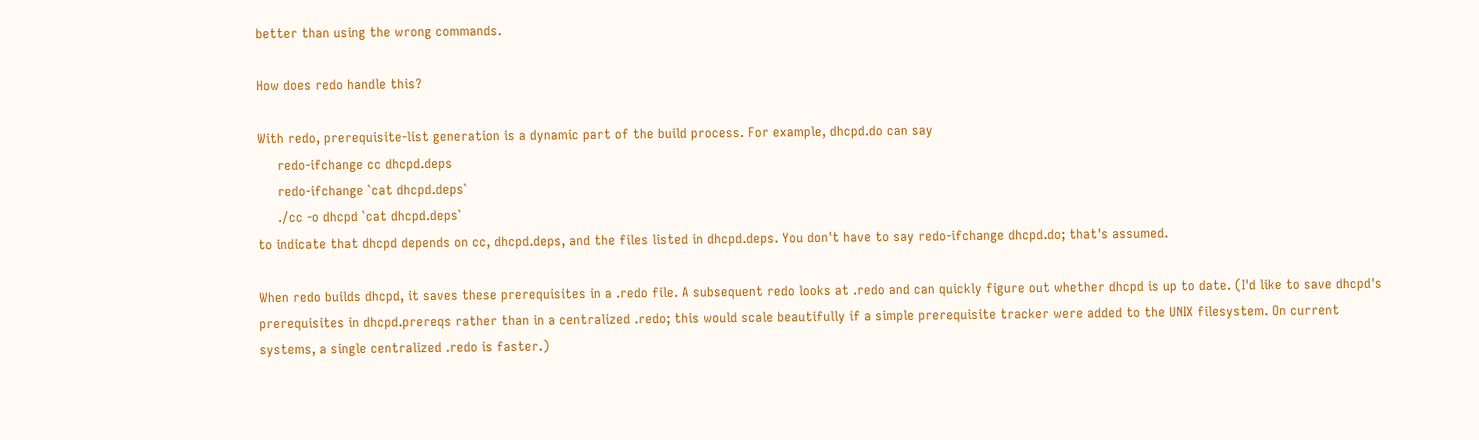better than using the wrong commands.

How does redo handle this?

With redo, prerequisite-list generation is a dynamic part of the build process. For example, dhcpd.do can say
     redo-ifchange cc dhcpd.deps
     redo-ifchange `cat dhcpd.deps`
     ./cc -o dhcpd `cat dhcpd.deps`
to indicate that dhcpd depends on cc, dhcpd.deps, and the files listed in dhcpd.deps. You don't have to say redo-ifchange dhcpd.do; that's assumed.

When redo builds dhcpd, it saves these prerequisites in a .redo file. A subsequent redo looks at .redo and can quickly figure out whether dhcpd is up to date. (I'd like to save dhcpd's prerequisites in dhcpd.prereqs rather than in a centralized .redo; this would scale beautifully if a simple prerequisite tracker were added to the UNIX filesystem. On current systems, a single centralized .redo is faster.)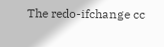The redo-ifchange cc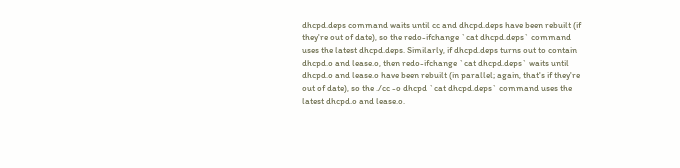dhcpd.deps command waits until cc and dhcpd.deps have been rebuilt (if they're out of date), so the redo-ifchange `cat dhcpd.deps` command uses the latest dhcpd.deps. Similarly, if dhcpd.deps turns out to contain dhcpd.o and lease.o, then redo-ifchange `cat dhcpd.deps` waits until dhcpd.o and lease.o have been rebuilt (in parallel; again, that's if they're out of date), so the ./cc -o dhcpd `cat dhcpd.deps` command uses the latest dhcpd.o and lease.o.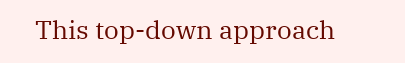This top-down approach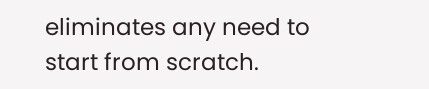eliminates any need to start from scratch.